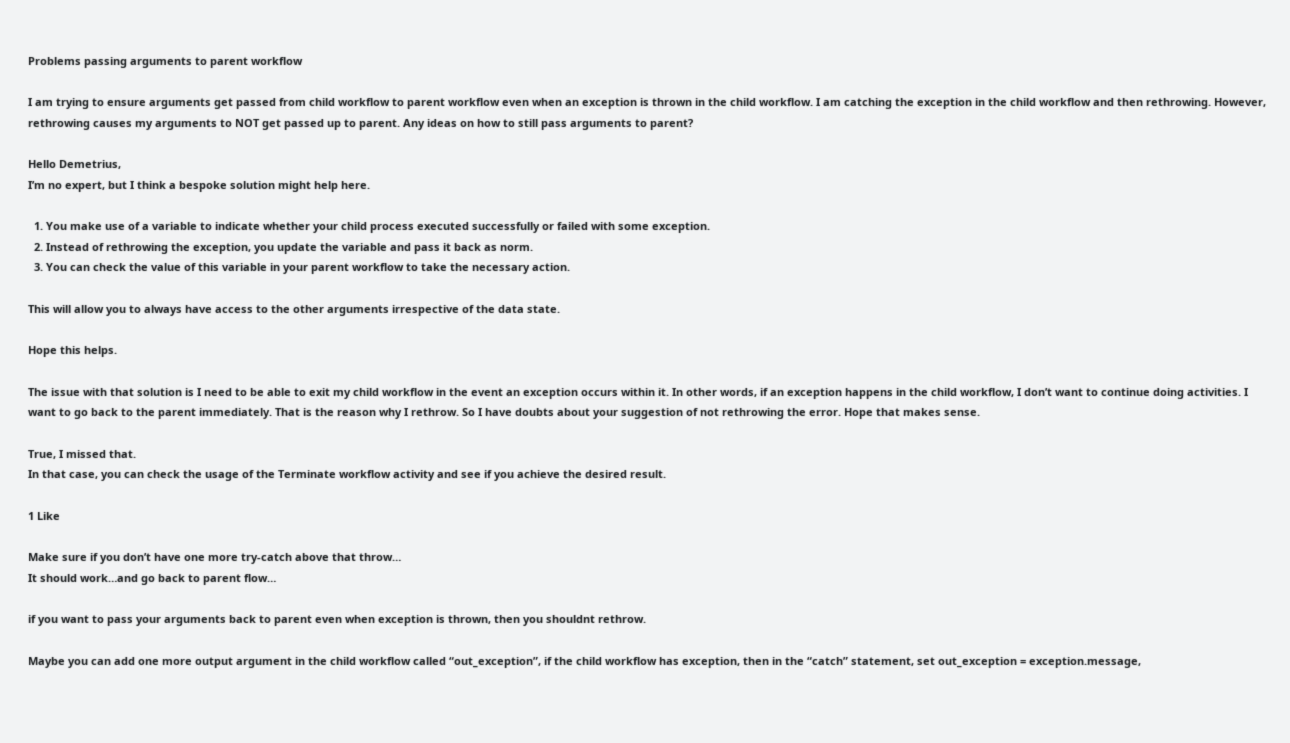Problems passing arguments to parent workflow

I am trying to ensure arguments get passed from child workflow to parent workflow even when an exception is thrown in the child workflow. I am catching the exception in the child workflow and then rethrowing. However, rethrowing causes my arguments to NOT get passed up to parent. Any ideas on how to still pass arguments to parent?

Hello Demetrius,
I’m no expert, but I think a bespoke solution might help here.

  1. You make use of a variable to indicate whether your child process executed successfully or failed with some exception.
  2. Instead of rethrowing the exception, you update the variable and pass it back as norm.
  3. You can check the value of this variable in your parent workflow to take the necessary action.

This will allow you to always have access to the other arguments irrespective of the data state.

Hope this helps.

The issue with that solution is I need to be able to exit my child workflow in the event an exception occurs within it. In other words, if an exception happens in the child workflow, I don’t want to continue doing activities. I want to go back to the parent immediately. That is the reason why I rethrow. So I have doubts about your suggestion of not rethrowing the error. Hope that makes sense.

True, I missed that.
In that case, you can check the usage of the Terminate workflow activity and see if you achieve the desired result.

1 Like

Make sure if you don’t have one more try-catch above that throw…
It should work…and go back to parent flow…

if you want to pass your arguments back to parent even when exception is thrown, then you shouldnt rethrow.

Maybe you can add one more output argument in the child workflow called “out_exception”, if the child workflow has exception, then in the “catch” statement, set out_exception = exception.message,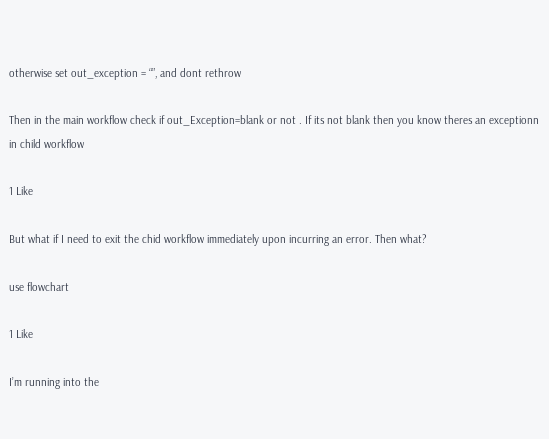otherwise set out_exception = “”, and dont rethrow

Then in the main workflow check if out_Exception=blank or not . If its not blank then you know theres an exceptionn in child workflow

1 Like

But what if I need to exit the chid workflow immediately upon incurring an error. Then what?

use flowchart

1 Like

I’m running into the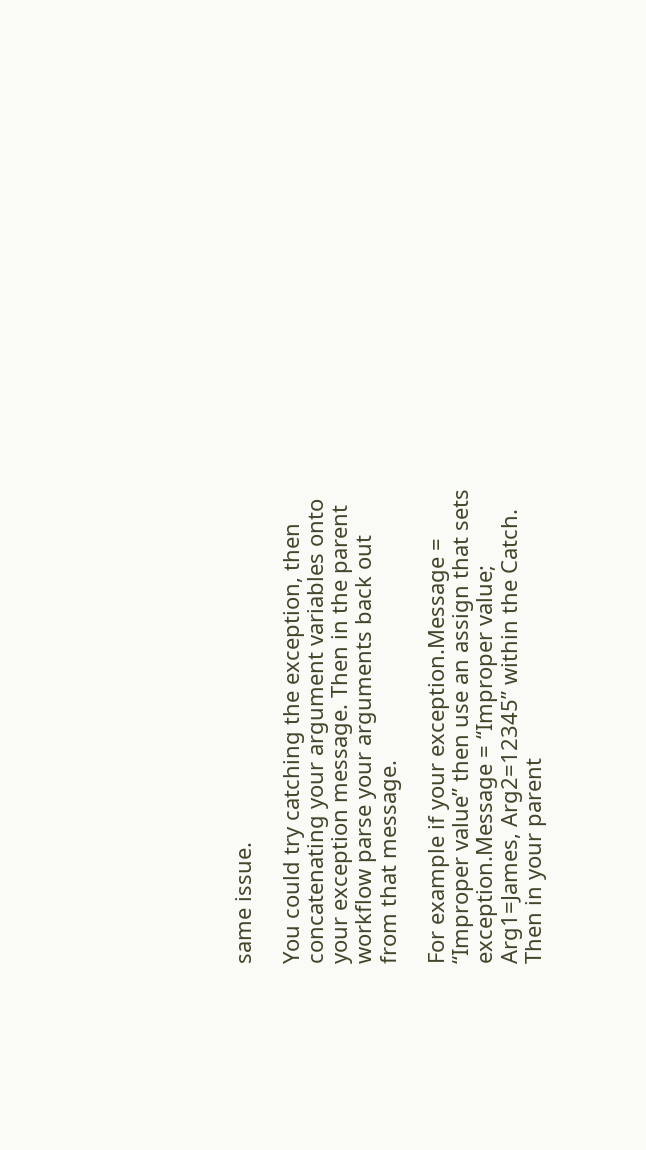same issue.

You could try catching the exception, then concatenating your argument variables onto your exception message. Then in the parent workflow parse your arguments back out from that message.

For example if your exception.Message = “Improper value” then use an assign that sets exception.Message = “Improper value; Arg1=James, Arg2=12345” within the Catch. Then in your parent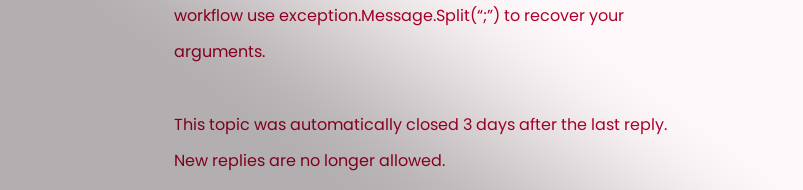workflow use exception.Message.Split(“;”) to recover your arguments.

This topic was automatically closed 3 days after the last reply. New replies are no longer allowed.